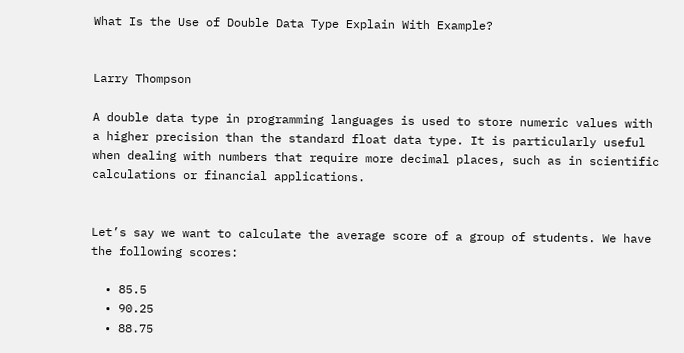What Is the Use of Double Data Type Explain With Example?


Larry Thompson

A double data type in programming languages is used to store numeric values with a higher precision than the standard float data type. It is particularly useful when dealing with numbers that require more decimal places, such as in scientific calculations or financial applications.


Let’s say we want to calculate the average score of a group of students. We have the following scores:

  • 85.5
  • 90.25
  • 88.75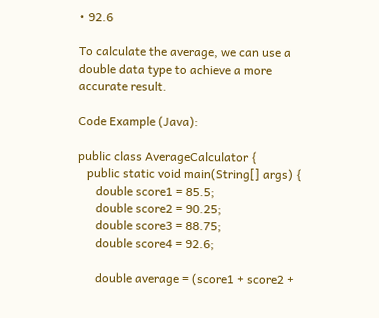• 92.6

To calculate the average, we can use a double data type to achieve a more accurate result.

Code Example (Java):

public class AverageCalculator {
   public static void main(String[] args) {
      double score1 = 85.5;
      double score2 = 90.25;
      double score3 = 88.75;
      double score4 = 92.6;

      double average = (score1 + score2 +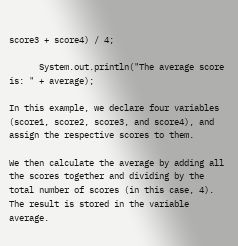score3 + score4) / 4;

      System.out.println("The average score is: " + average);

In this example, we declare four variables (score1, score2, score3, and score4), and assign the respective scores to them.

We then calculate the average by adding all the scores together and dividing by the total number of scores (in this case, 4). The result is stored in the variable average.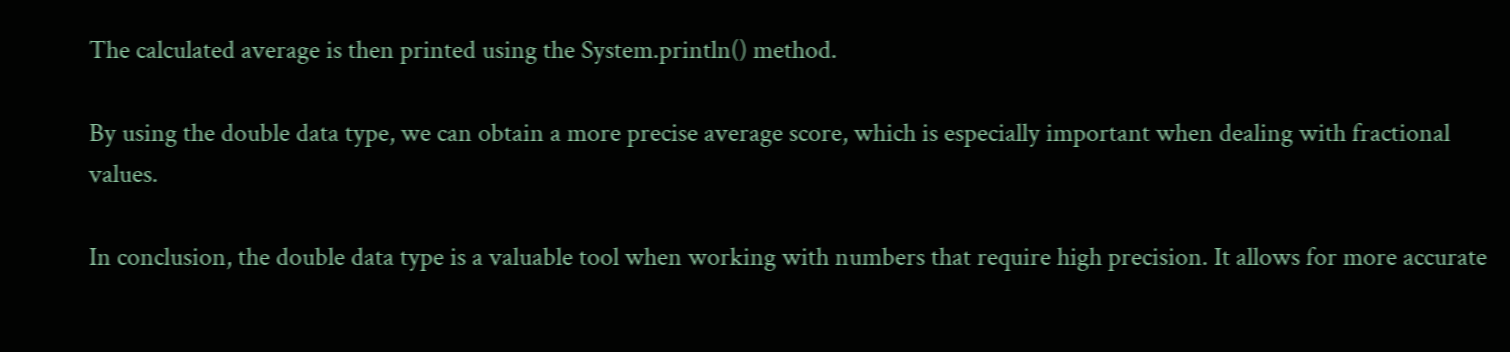The calculated average is then printed using the System.println() method.

By using the double data type, we can obtain a more precise average score, which is especially important when dealing with fractional values.

In conclusion, the double data type is a valuable tool when working with numbers that require high precision. It allows for more accurate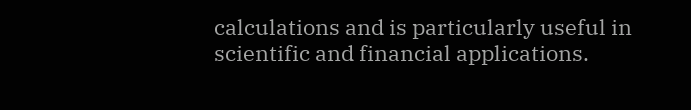calculations and is particularly useful in scientific and financial applications.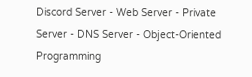Discord Server - Web Server - Private Server - DNS Server - Object-Oriented Programming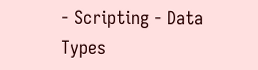- Scripting - Data Types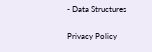- Data Structures

Privacy Policy